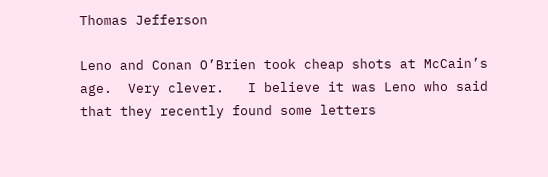Thomas Jefferson

Leno and Conan O’Brien took cheap shots at McCain’s age.  Very clever.   I believe it was Leno who said that they recently found some letters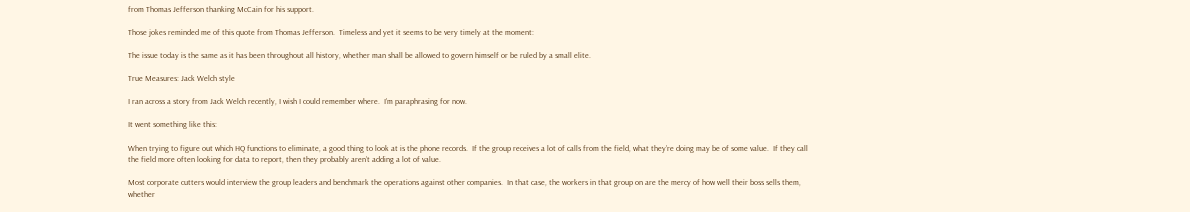from Thomas Jefferson thanking McCain for his support.

Those jokes reminded me of this quote from Thomas Jefferson.  Timeless and yet it seems to be very timely at the moment:

The issue today is the same as it has been throughout all history, whether man shall be allowed to govern himself or be ruled by a small elite.

True Measures: Jack Welch style

I ran across a story from Jack Welch recently, I wish I could remember where.  I’m paraphrasing for now.

It went something like this:

When trying to figure out which HQ functions to eliminate, a good thing to look at is the phone records.  If the group receives a lot of calls from the field, what they’re doing may be of some value.  If they call the field more often looking for data to report, then they probably aren’t adding a lot of value.

Most corporate cutters would interview the group leaders and benchmark the operations against other companies.  In that case, the workers in that group on are the mercy of how well their boss sells them, whether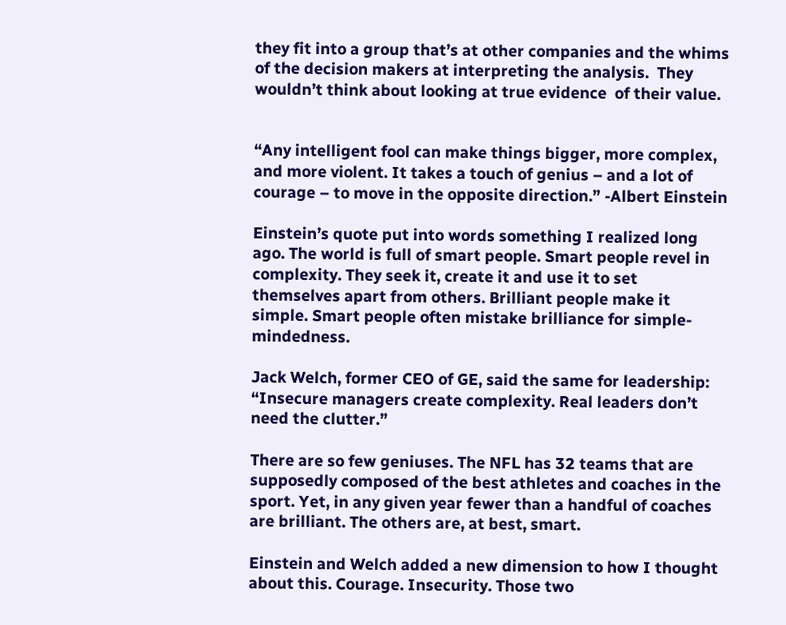they fit into a group that’s at other companies and the whims of the decision makers at interpreting the analysis.  They wouldn’t think about looking at true evidence  of their value.


“Any intelligent fool can make things bigger, more complex, and more violent. It takes a touch of genius – and a lot of courage – to move in the opposite direction.” -Albert Einstein

Einstein’s quote put into words something I realized long ago. The world is full of smart people. Smart people revel in complexity. They seek it, create it and use it to set themselves apart from others. Brilliant people make it simple. Smart people often mistake brilliance for simple-mindedness.

Jack Welch, former CEO of GE, said the same for leadership: “Insecure managers create complexity. Real leaders don’t need the clutter.”

There are so few geniuses. The NFL has 32 teams that are supposedly composed of the best athletes and coaches in the sport. Yet, in any given year fewer than a handful of coaches are brilliant. The others are, at best, smart.

Einstein and Welch added a new dimension to how I thought about this. Courage. Insecurity. Those two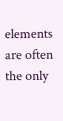elements are often the only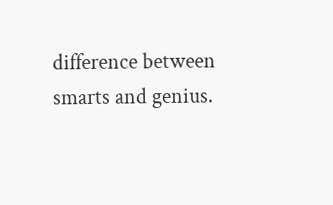difference between smarts and genius.